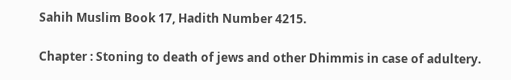Sahih Muslim Book 17, Hadith Number 4215.

Chapter : Stoning to death of jews and other Dhimmis in case of adultery.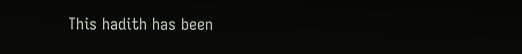This hadith has been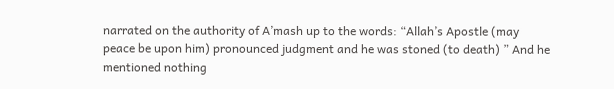narrated on the authority of A’mash up to the words: “Allah’s Apostle (may peace be upon him) pronounced judgment and he was stoned (to death) ” And he mentioned nothing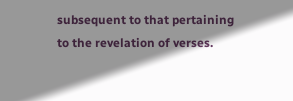subsequent to that pertaining to the revelation of verses.